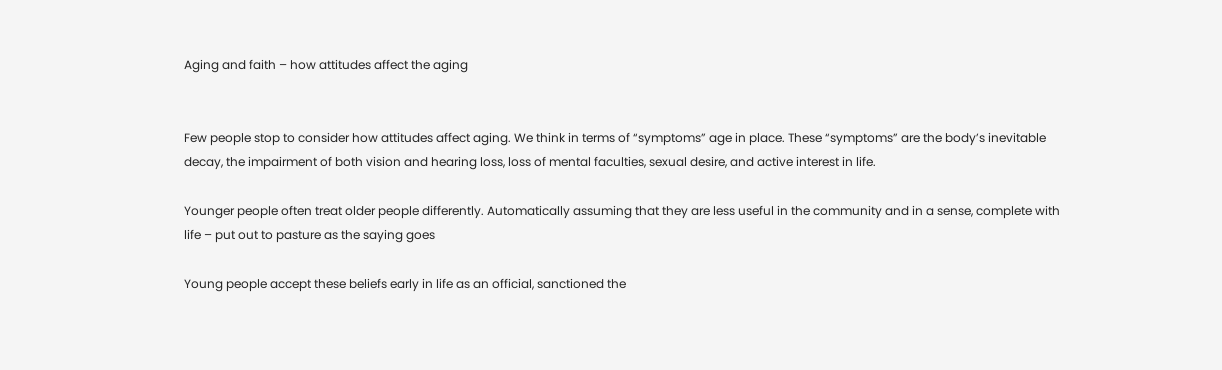Aging and faith – how attitudes affect the aging


Few people stop to consider how attitudes affect aging. We think in terms of “symptoms” age in place. These “symptoms” are the body’s inevitable decay, the impairment of both vision and hearing loss, loss of mental faculties, sexual desire, and active interest in life.

Younger people often treat older people differently. Automatically assuming that they are less useful in the community and in a sense, complete with life – put out to pasture as the saying goes

Young people accept these beliefs early in life as an official, sanctioned the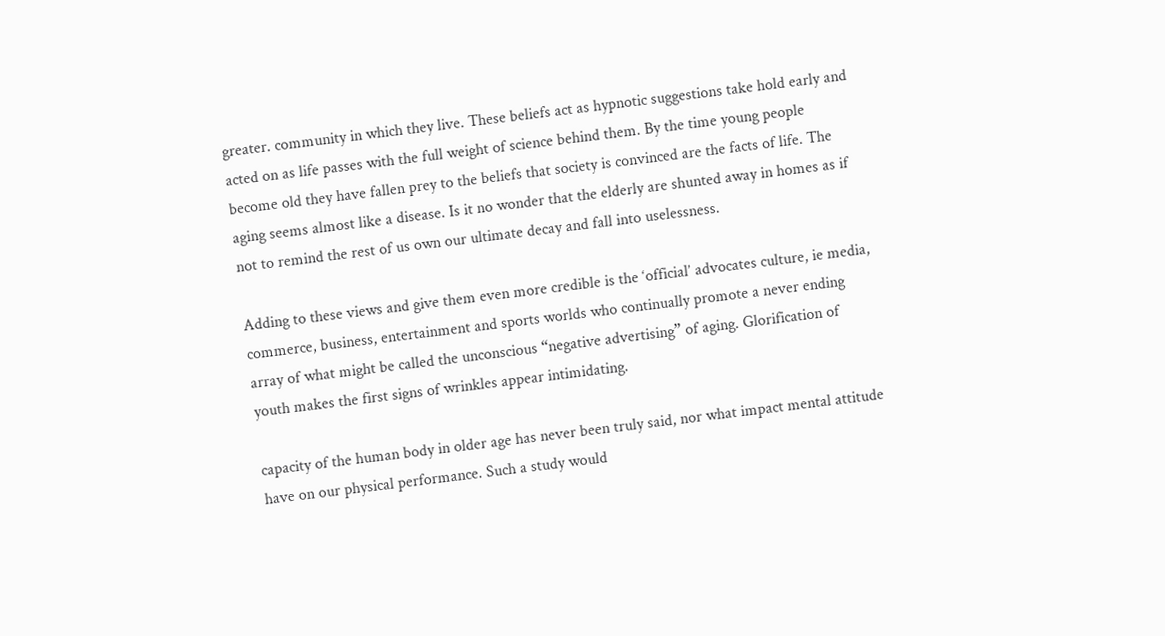greater. community in which they live. These beliefs act as hypnotic suggestions take hold early and acted on as life passes with the full weight of science behind them. By the time young people become old they have fallen prey to the beliefs that society is convinced are the facts of life. The aging seems almost like a disease. Is it no wonder that the elderly are shunted away in homes as if not to remind the rest of us own our ultimate decay and fall into uselessness.

Adding to these views and give them even more credible is the ‘official’ advocates culture, ie media, commerce, business, entertainment and sports worlds who continually promote a never ending array of what might be called the unconscious “negative advertising” of aging. Glorification of youth makes the first signs of wrinkles appear intimidating.

capacity of the human body in older age has never been truly said, nor what impact mental attitude have on our physical performance. Such a study would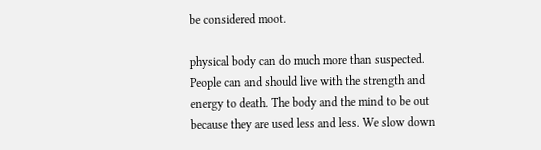be considered moot.

physical body can do much more than suspected. People can and should live with the strength and energy to death. The body and the mind to be out because they are used less and less. We slow down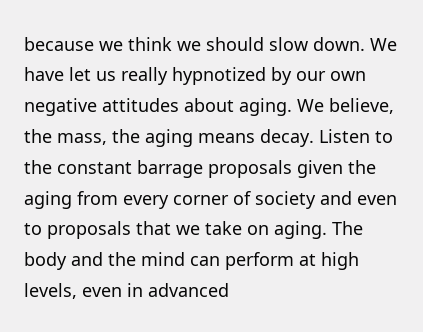because we think we should slow down. We have let us really hypnotized by our own negative attitudes about aging. We believe, the mass, the aging means decay. Listen to the constant barrage proposals given the aging from every corner of society and even to proposals that we take on aging. The body and the mind can perform at high levels, even in advanced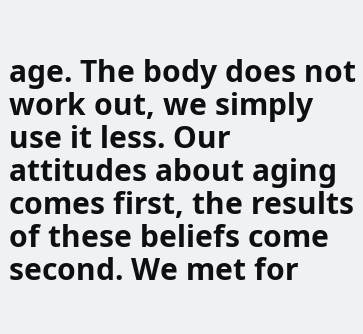age. The body does not work out, we simply use it less. Our attitudes about aging comes first, the results of these beliefs come second. We met for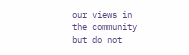our views in the community but do not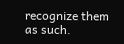recognize them as such.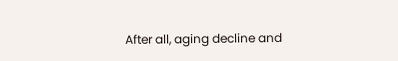After all, aging decline and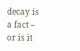decay is a fact – or is it